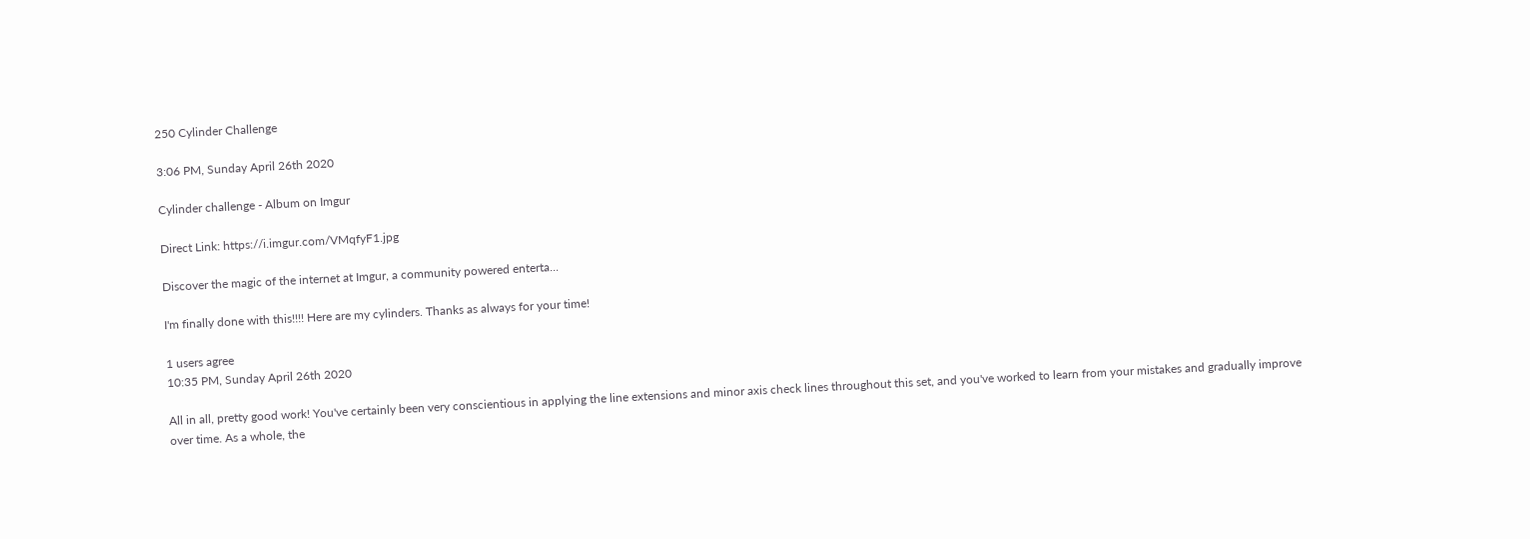250 Cylinder Challenge

3:06 PM, Sunday April 26th 2020

Cylinder challenge - Album on Imgur

Direct Link: https://i.imgur.com/VMqfyF1.jpg

Discover the magic of the internet at Imgur, a community powered enterta...

I'm finally done with this!!!! Here are my cylinders. Thanks as always for your time!

1 users agree
10:35 PM, Sunday April 26th 2020

All in all, pretty good work! You've certainly been very conscientious in applying the line extensions and minor axis check lines throughout this set, and you've worked to learn from your mistakes and gradually improve over time. As a whole, the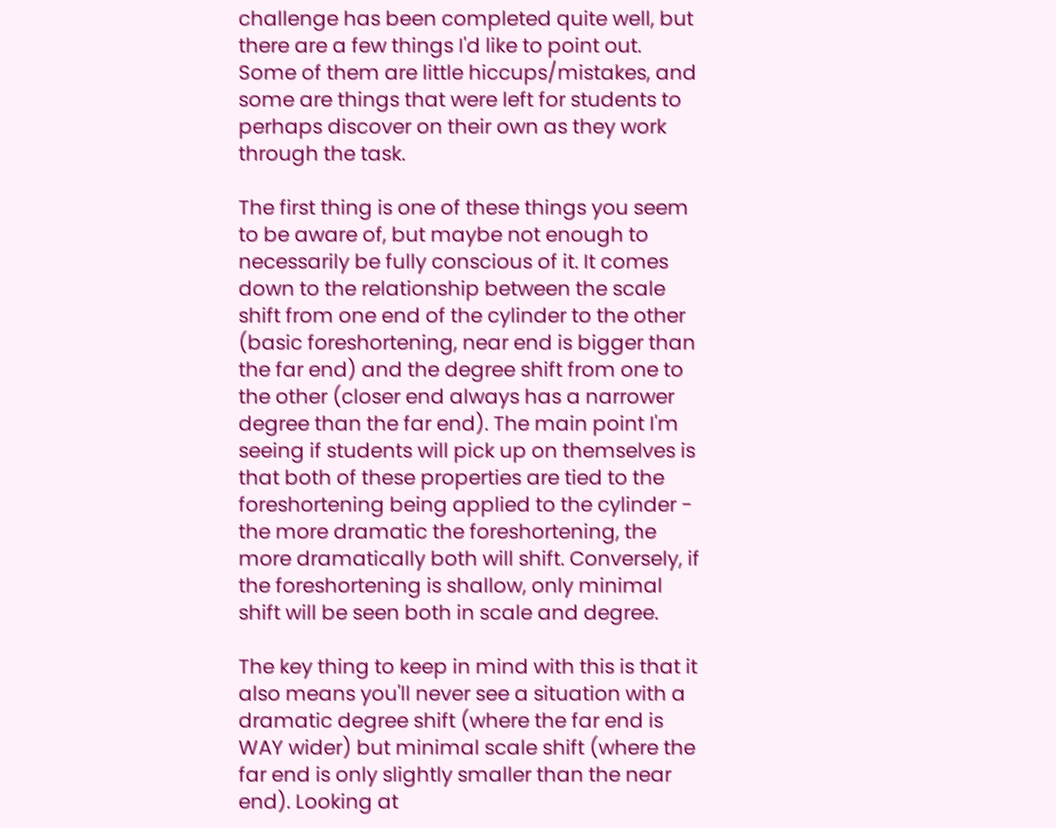challenge has been completed quite well, but there are a few things I'd like to point out. Some of them are little hiccups/mistakes, and some are things that were left for students to perhaps discover on their own as they work through the task.

The first thing is one of these things you seem to be aware of, but maybe not enough to necessarily be fully conscious of it. It comes down to the relationship between the scale shift from one end of the cylinder to the other (basic foreshortening, near end is bigger than the far end) and the degree shift from one to the other (closer end always has a narrower degree than the far end). The main point I'm seeing if students will pick up on themselves is that both of these properties are tied to the foreshortening being applied to the cylinder - the more dramatic the foreshortening, the more dramatically both will shift. Conversely, if the foreshortening is shallow, only minimal shift will be seen both in scale and degree.

The key thing to keep in mind with this is that it also means you'll never see a situation with a dramatic degree shift (where the far end is WAY wider) but minimal scale shift (where the far end is only slightly smaller than the near end). Looking at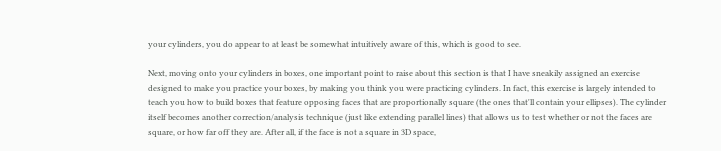your cylinders, you do appear to at least be somewhat intuitively aware of this, which is good to see.

Next, moving onto your cylinders in boxes, one important point to raise about this section is that I have sneakily assigned an exercise designed to make you practice your boxes, by making you think you were practicing cylinders. In fact, this exercise is largely intended to teach you how to build boxes that feature opposing faces that are proportionally square (the ones that'll contain your ellipses). The cylinder itself becomes another correction/analysis technique (just like extending parallel lines) that allows us to test whether or not the faces are square, or how far off they are. After all, if the face is not a square in 3D space,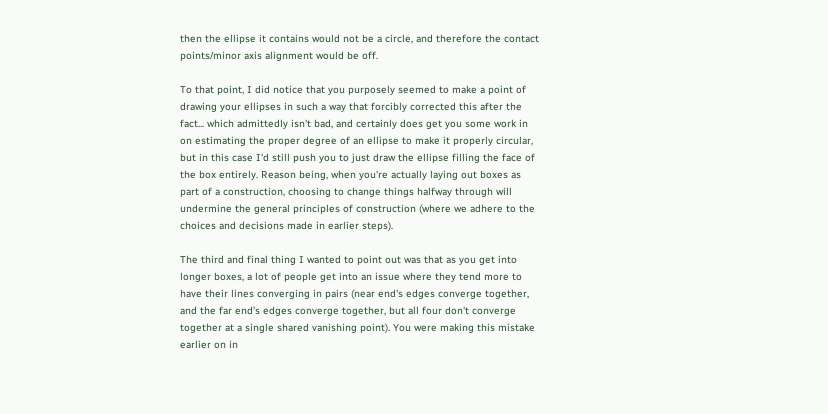then the ellipse it contains would not be a circle, and therefore the contact points/minor axis alignment would be off.

To that point, I did notice that you purposely seemed to make a point of drawing your ellipses in such a way that forcibly corrected this after the fact... which admittedly isn't bad, and certainly does get you some work in on estimating the proper degree of an ellipse to make it properly circular, but in this case I'd still push you to just draw the ellipse filling the face of the box entirely. Reason being, when you're actually laying out boxes as part of a construction, choosing to change things halfway through will undermine the general principles of construction (where we adhere to the choices and decisions made in earlier steps).

The third and final thing I wanted to point out was that as you get into longer boxes, a lot of people get into an issue where they tend more to have their lines converging in pairs (near end's edges converge together, and the far end's edges converge together, but all four don't converge together at a single shared vanishing point). You were making this mistake earlier on in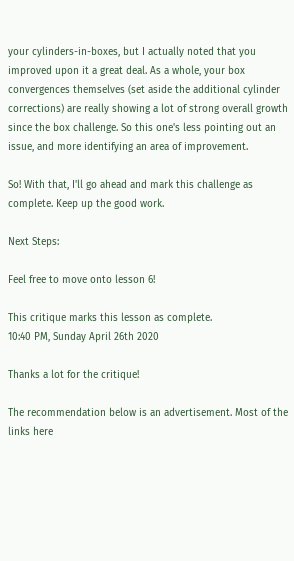your cylinders-in-boxes, but I actually noted that you improved upon it a great deal. As a whole, your box convergences themselves (set aside the additional cylinder corrections) are really showing a lot of strong overall growth since the box challenge. So this one's less pointing out an issue, and more identifying an area of improvement.

So! With that, I'll go ahead and mark this challenge as complete. Keep up the good work.

Next Steps:

Feel free to move onto lesson 6!

This critique marks this lesson as complete.
10:40 PM, Sunday April 26th 2020

Thanks a lot for the critique!

The recommendation below is an advertisement. Most of the links here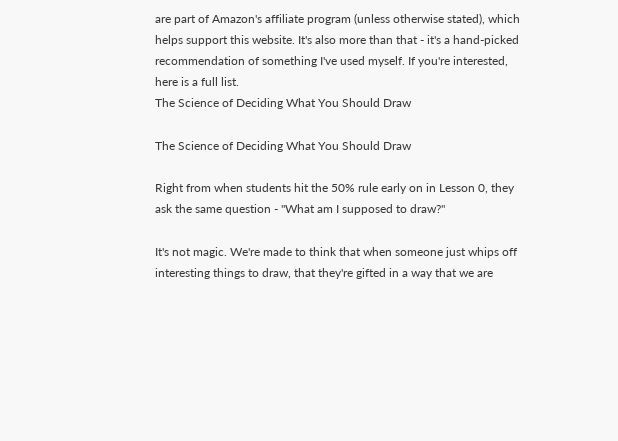are part of Amazon's affiliate program (unless otherwise stated), which helps support this website. It's also more than that - it's a hand-picked recommendation of something I've used myself. If you're interested, here is a full list.
The Science of Deciding What You Should Draw

The Science of Deciding What You Should Draw

Right from when students hit the 50% rule early on in Lesson 0, they ask the same question - "What am I supposed to draw?"

It's not magic. We're made to think that when someone just whips off interesting things to draw, that they're gifted in a way that we are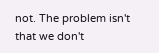not. The problem isn't that we don't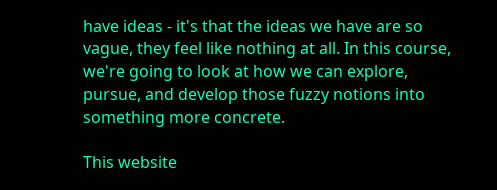have ideas - it's that the ideas we have are so vague, they feel like nothing at all. In this course, we're going to look at how we can explore, pursue, and develop those fuzzy notions into something more concrete.

This website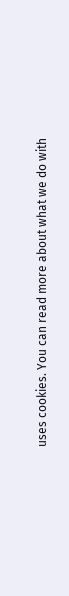uses cookies. You can read more about what we do with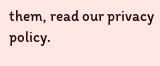them, read our privacy policy.